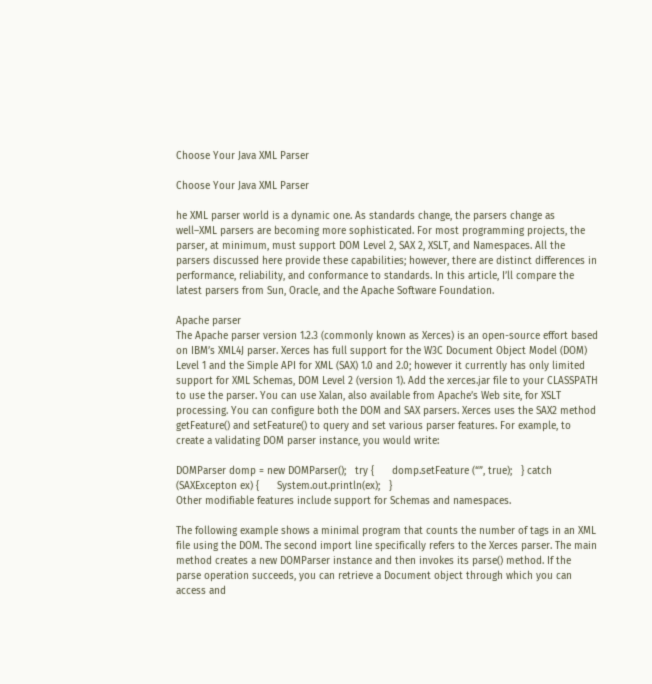Choose Your Java XML Parser

Choose Your Java XML Parser

he XML parser world is a dynamic one. As standards change, the parsers change as well–XML parsers are becoming more sophisticated. For most programming projects, the parser, at minimum, must support DOM Level 2, SAX 2, XSLT, and Namespaces. All the parsers discussed here provide these capabilities; however, there are distinct differences in performance, reliability, and conformance to standards. In this article, I’ll compare the latest parsers from Sun, Oracle, and the Apache Software Foundation.

Apache parser
The Apache parser version 1.2.3 (commonly known as Xerces) is an open-source effort based on IBM’s XML4J parser. Xerces has full support for the W3C Document Object Model (DOM) Level 1 and the Simple API for XML (SAX) 1.0 and 2.0; however it currently has only limited support for XML Schemas, DOM Level 2 (version 1). Add the xerces.jar file to your CLASSPATH to use the parser. You can use Xalan, also available from Apache’s Web site, for XSLT processing. You can configure both the DOM and SAX parsers. Xerces uses the SAX2 method getFeature() and setFeature() to query and set various parser features. For example, to create a validating DOM parser instance, you would write:

DOMParser domp = new DOMParser();   try {      domp.setFeature (“”, true);   } catch (SAXExcepton ex) {      System.out.println(ex);   }
Other modifiable features include support for Schemas and namespaces.

The following example shows a minimal program that counts the number of tags in an XML file using the DOM. The second import line specifically refers to the Xerces parser. The main method creates a new DOMParser instance and then invokes its parse() method. If the parse operation succeeds, you can retrieve a Document object through which you can access and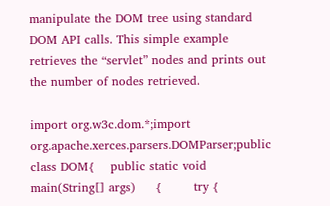manipulate the DOM tree using standard DOM API calls. This simple example retrieves the “servlet” nodes and prints out the number of nodes retrieved.

import org.w3c.dom.*;import org.apache.xerces.parsers.DOMParser;public class DOM{    public static void main(String[] args)     {        try {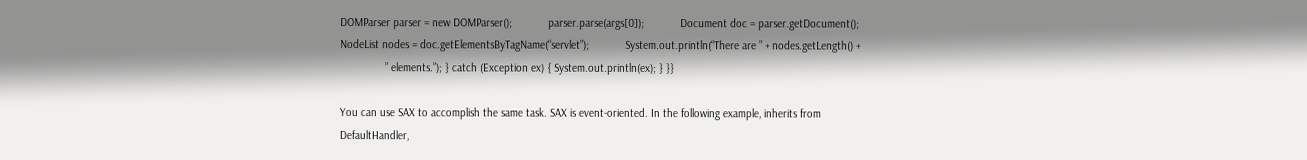DOMParser parser = new DOMParser();            parser.parse(args[0]);            Document doc = parser.getDocument();            NodeList nodes = doc.getElementsByTagName(“servlet”);            System.out.println(“There are ” + nodes.getLength() +
               ” elements.”); } catch (Exception ex) { System.out.println(ex); } }}

You can use SAX to accomplish the same task. SAX is event-oriented. In the following example, inherits from DefaultHandler,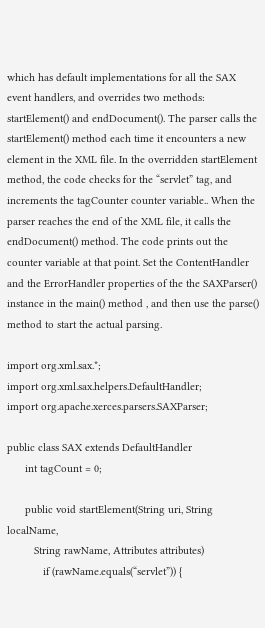which has default implementations for all the SAX event handlers, and overrides two methods: startElement() and endDocument(). The parser calls the startElement() method each time it encounters a new element in the XML file. In the overridden startElement method, the code checks for the “servlet” tag, and increments the tagCounter counter variable.. When the parser reaches the end of the XML file, it calls the endDocument() method. The code prints out the counter variable at that point. Set the ContentHandler and the ErrorHandler properties of the the SAXParser() instance in the main() method , and then use the parse() method to start the actual parsing.

import org.xml.sax.*;
import org.xml.sax.helpers.DefaultHandler;
import org.apache.xerces.parsers.SAXParser;

public class SAX extends DefaultHandler
      int tagCount = 0;

      public void startElement(String uri, String localName,
         String rawName, Attributes attributes)
            if (rawName.equals(“servlet”)) {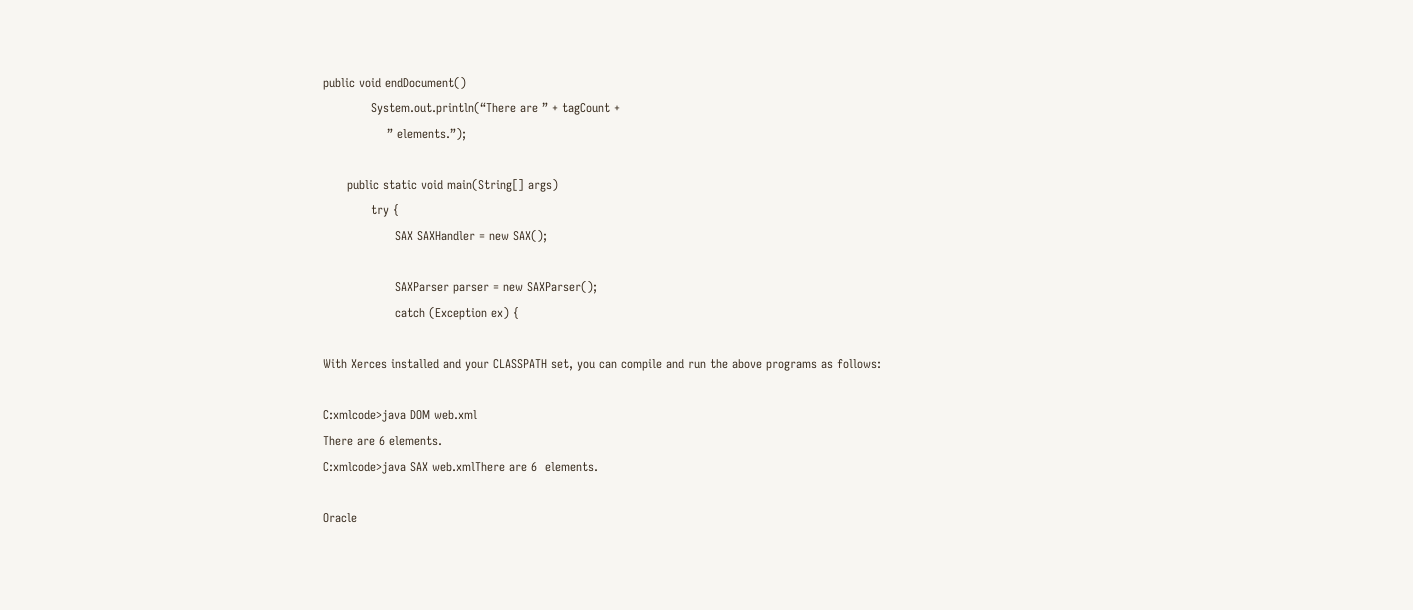public void endDocument()
            System.out.println(“There are ” + tagCount +
                ” elements.”);

      public static void main(String[] args)
            try {
                  SAX SAXHandler = new SAX();

                  SAXParser parser = new SAXParser();
                  catch (Exception ex) {

With Xerces installed and your CLASSPATH set, you can compile and run the above programs as follows:

C:xmlcode>java DOM web.xml
There are 6 elements.
C:xmlcode>java SAX web.xmlThere are 6  elements.

Oracle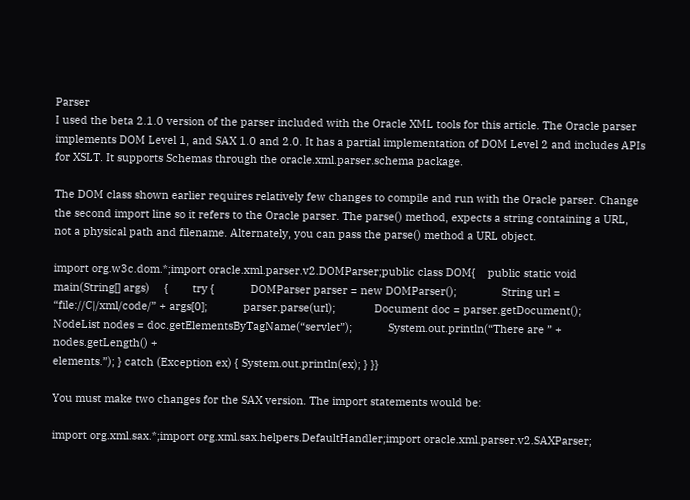Parser
I used the beta 2.1.0 version of the parser included with the Oracle XML tools for this article. The Oracle parser implements DOM Level 1, and SAX 1.0 and 2.0. It has a partial implementation of DOM Level 2 and includes APIs for XSLT. It supports Schemas through the oracle.xml.parser.schema package.

The DOM class shown earlier requires relatively few changes to compile and run with the Oracle parser. Change the second import line so it refers to the Oracle parser. The parse() method, expects a string containing a URL, not a physical path and filename. Alternately, you can pass the parse() method a URL object.

import org.w3c.dom.*;import oracle.xml.parser.v2.DOMParser;public class DOM{    public static void main(String[] args)     {        try {            DOMParser parser = new DOMParser();               String url = “file://C|/xml/code/” + args[0];            parser.parse(url);             Document doc = parser.getDocument();            NodeList nodes = doc.getElementsByTagName(“servlet”);            System.out.println(“There are ” + nodes.getLength() +
elements.”); } catch (Exception ex) { System.out.println(ex); } }}

You must make two changes for the SAX version. The import statements would be:

import org.xml.sax.*;import org.xml.sax.helpers.DefaultHandler;import oracle.xml.parser.v2.SAXParser;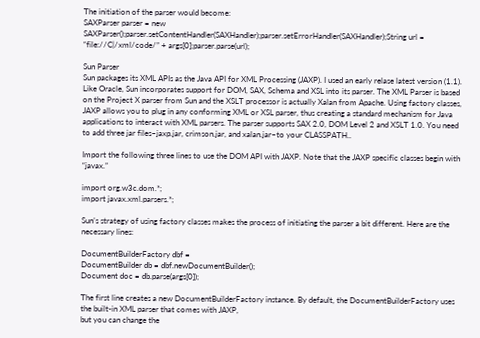The initiation of the parser would become:
SAXParser parser = new SAXParser();parser.setContentHandler(SAXHandler);parser.setErrorHandler(SAXHandler);String url = “file://C|/xml/code/” + args[0];parser.parse(url);

Sun Parser
Sun packages its XML APIs as the Java API for XML Processing (JAXP). I used an early relase latest version (1.1). Like Oracle, Sun incorporates support for DOM, SAX, Schema and XSL into its parser. The XML Parser is based on the Project X parser from Sun and the XSLT processor is actually Xalan from Apache. Using factory classes, JAXP allows you to plug in any conforming XML or XSL parser, thus creating a standard mechanism for Java applications to interact with XML parsers. The parser supports SAX 2.0, DOM Level 2 and XSLT 1.0. You need to add three jar files–jaxp.jar, crimson.jar, and xalan.jar–to your CLASSPATH..

Import the following three lines to use the DOM API with JAXP. Note that the JAXP specific classes begin with “javax.”

import org.w3c.dom.*;
import javax.xml.parsers.*;

Sun’s strategy of using factory classes makes the process of initiating the parser a bit different. Here are the necessary lines:

DocumentBuilderFactory dbf =
DocumentBuilder db = dbf.newDocumentBuilder();
Document doc = db.parse(args[0]);

The first line creates a new DocumentBuilderFactory instance. By default, the DocumentBuilderFactory uses the built-in XML parser that comes with JAXP,
but you can change the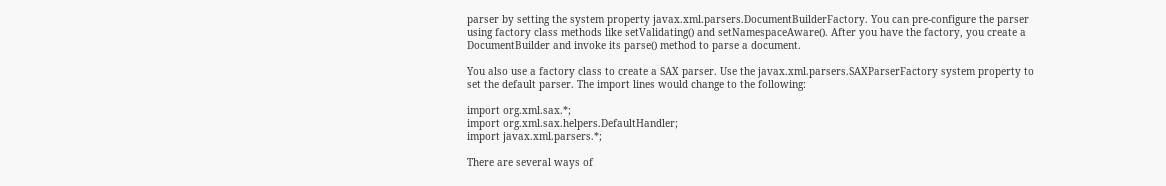parser by setting the system property javax.xml.parsers.DocumentBuilderFactory. You can pre-configure the parser using factory class methods like setValidating() and setNamespaceAware(). After you have the factory, you create a DocumentBuilder and invoke its parse() method to parse a document.

You also use a factory class to create a SAX parser. Use the javax.xml.parsers.SAXParserFactory system property to set the default parser. The import lines would change to the following:

import org.xml.sax.*;
import org.xml.sax.helpers.DefaultHandler;
import javax.xml.parsers.*;

There are several ways of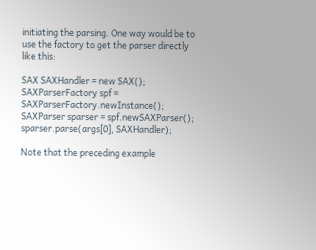initiating the parsing. One way would be to use the factory to get the parser directly like this:

SAX SAXHandler = new SAX();
SAXParserFactory spf = SAXParserFactory.newInstance();
SAXParser sparser = spf.newSAXParser();
sparser.parse(args[0], SAXHandler);

Note that the preceding example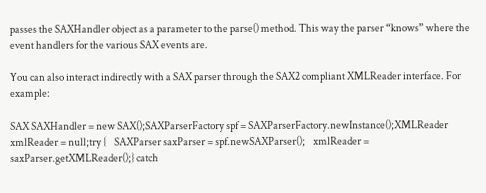passes the SAXHandler object as a parameter to the parse() method. This way the parser “knows” where the event handlers for the various SAX events are.

You can also interact indirectly with a SAX parser through the SAX2 compliant XMLReader interface. For example:

SAX SAXHandler = new SAX();SAXParserFactory spf = SAXParserFactory.newInstance();XMLReader xmlReader = null;try {    SAXParser saxParser = spf.newSAXParser();    xmlReader = saxParser.getXMLReader();} catch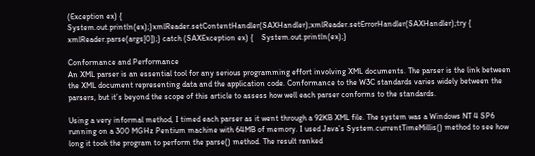(Exception ex) {    System.out.println(ex);}xmlReader.setContentHandler(SAXHandler);xmlReader.setErrorHandler(SAXHandler);try {    xmlReader.parse(args[0]);} catch (SAXException ex) {    System.out.println(ex);}

Conformance and Performance
An XML parser is an essential tool for any serious programming effort involving XML documents. The parser is the link between the XML document representing data and the application code. Conformance to the W3C standards varies widely between the parsers, but it’s beyond the scope of this article to assess how well each parser conforms to the standards.

Using a very informal method, I timed each parser as it went through a 92KB XML file. The system was a Windows NT 4 SP6 running on a 300 MGHz Pentium machine with 64MB of memory. I used Java’s System.currentTimeMillis() method to see how long it took the program to perform the parse() method. The result ranked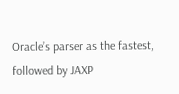Oracle’s parser as the fastest, followed by JAXP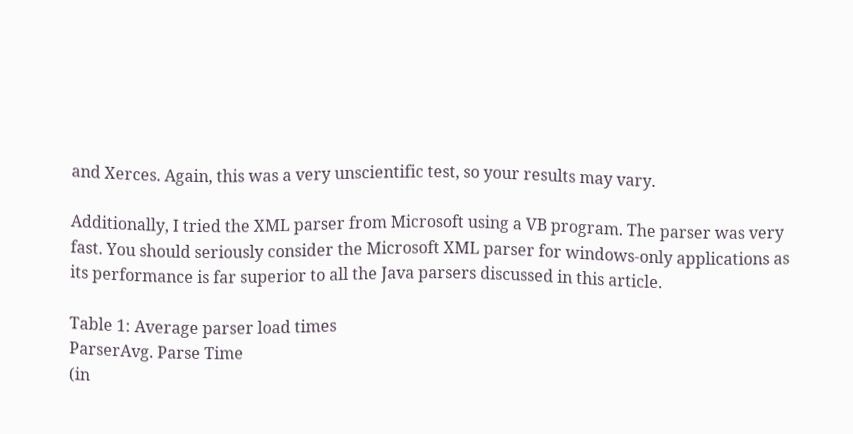and Xerces. Again, this was a very unscientific test, so your results may vary.

Additionally, I tried the XML parser from Microsoft using a VB program. The parser was very fast. You should seriously consider the Microsoft XML parser for windows-only applications as its performance is far superior to all the Java parsers discussed in this article.

Table 1: Average parser load times
ParserAvg. Parse Time
(in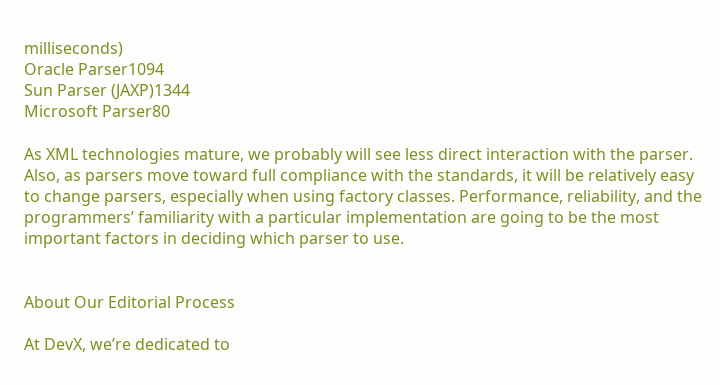milliseconds)
Oracle Parser1094
Sun Parser (JAXP)1344
Microsoft Parser80

As XML technologies mature, we probably will see less direct interaction with the parser. Also, as parsers move toward full compliance with the standards, it will be relatively easy to change parsers, especially when using factory classes. Performance, reliability, and the programmers’ familiarity with a particular implementation are going to be the most important factors in deciding which parser to use.


About Our Editorial Process

At DevX, we’re dedicated to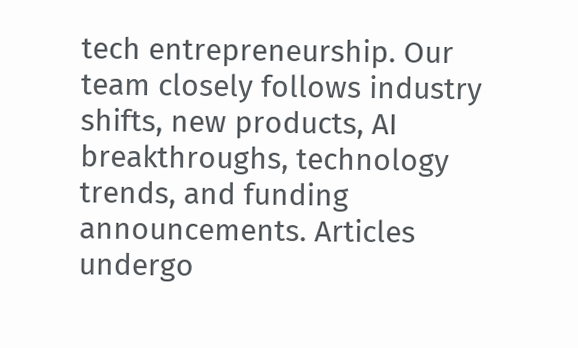tech entrepreneurship. Our team closely follows industry shifts, new products, AI breakthroughs, technology trends, and funding announcements. Articles undergo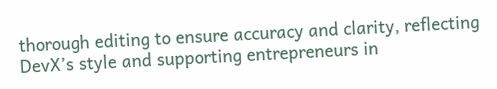thorough editing to ensure accuracy and clarity, reflecting DevX’s style and supporting entrepreneurs in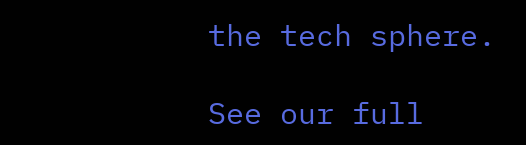the tech sphere.

See our full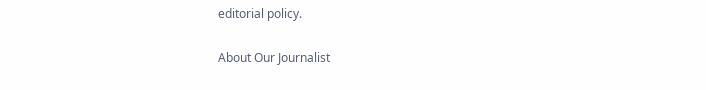editorial policy.

About Our Journalist